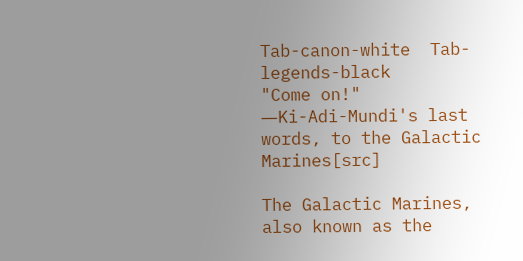Tab-canon-white  Tab-legends-black
"Come on!"
―Ki-Adi-Mundi's last words, to the Galactic Marines[src]

The Galactic Marines, also known as the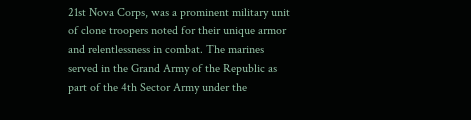21st Nova Corps, was a prominent military unit of clone troopers noted for their unique armor and relentlessness in combat. The marines served in the Grand Army of the Republic as part of the 4th Sector Army under the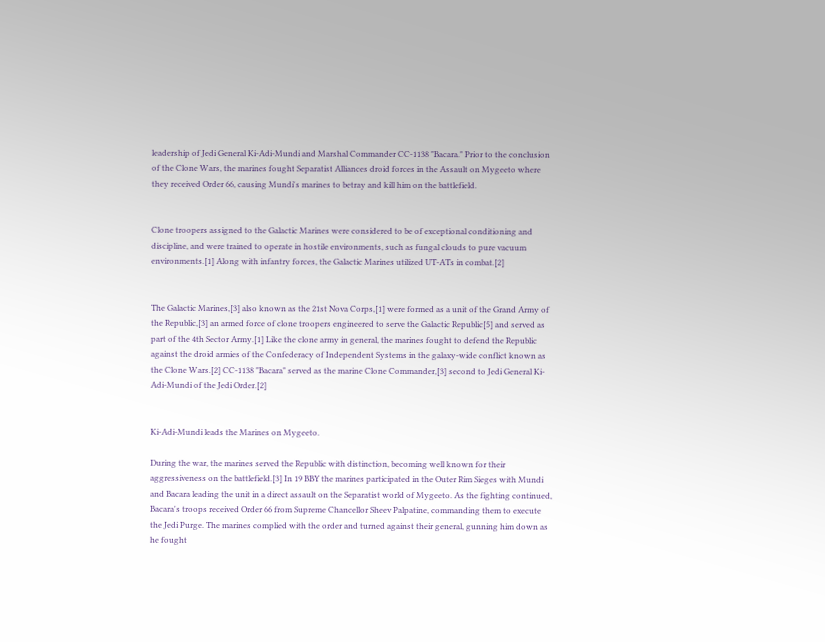leadership of Jedi General Ki-Adi-Mundi and Marshal Commander CC-1138 "Bacara." Prior to the conclusion of the Clone Wars, the marines fought Separatist Alliances droid forces in the Assault on Mygeeto where they received Order 66, causing Mundi's marines to betray and kill him on the battlefield.


Clone troopers assigned to the Galactic Marines were considered to be of exceptional conditioning and discipline, and were trained to operate in hostile environments, such as fungal clouds to pure vacuum environments.[1] Along with infantry forces, the Galactic Marines utilized UT-ATs in combat.[2]


The Galactic Marines,[3] also known as the 21st Nova Corps,[1] were formed as a unit of the Grand Army of the Republic,[3] an armed force of clone troopers engineered to serve the Galactic Republic[5] and served as part of the 4th Sector Army.[1] Like the clone army in general, the marines fought to defend the Republic against the droid armies of the Confederacy of Independent Systems in the galaxy-wide conflict known as the Clone Wars.[2] CC-1138 "Bacara" served as the marine Clone Commander,[3] second to Jedi General Ki-Adi-Mundi of the Jedi Order.[2]


Ki-Adi-Mundi leads the Marines on Mygeeto.

During the war, the marines served the Republic with distinction, becoming well known for their aggressiveness on the battlefield.[3] In 19 BBY the marines participated in the Outer Rim Sieges with Mundi and Bacara leading the unit in a direct assault on the Separatist world of Mygeeto. As the fighting continued, Bacara's troops received Order 66 from Supreme Chancellor Sheev Palpatine, commanding them to execute the Jedi Purge. The marines complied with the order and turned against their general, gunning him down as he fought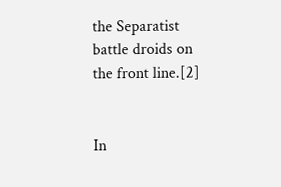the Separatist battle droids on the front line.[2]


In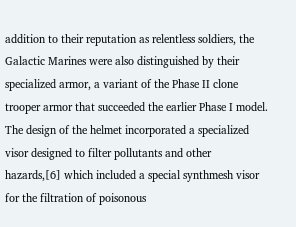addition to their reputation as relentless soldiers, the Galactic Marines were also distinguished by their specialized armor, a variant of the Phase II clone trooper armor that succeeded the earlier Phase I model. The design of the helmet incorporated a specialized visor designed to filter pollutants and other hazards,[6] which included a special synthmesh visor for the filtration of poisonous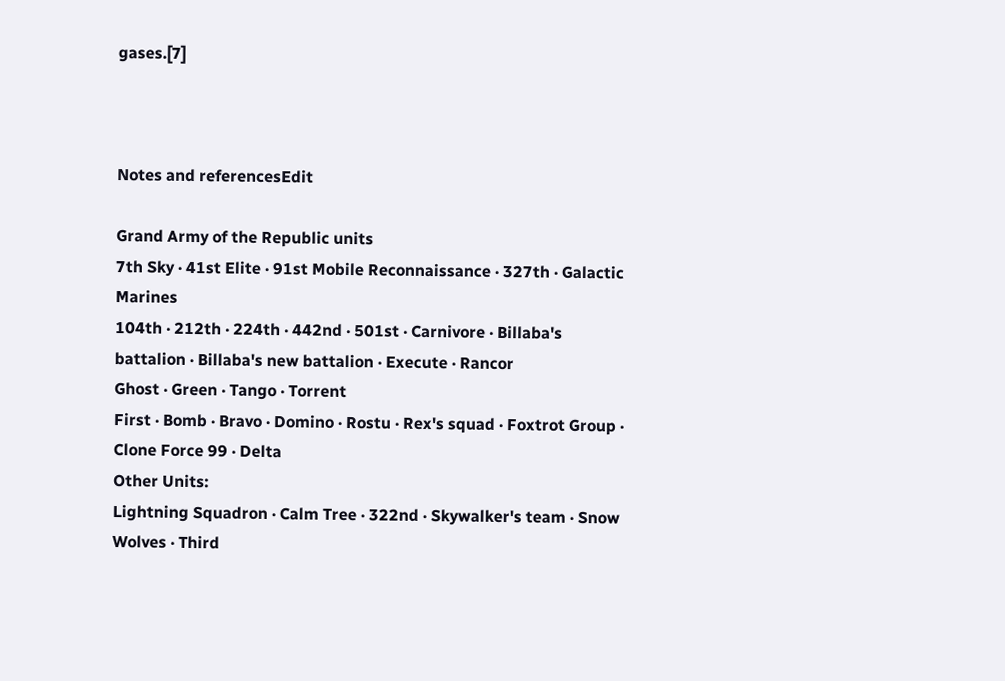gases.[7]



Notes and referencesEdit

Grand Army of the Republic units
7th Sky · 41st Elite · 91st Mobile Reconnaissance · 327th · Galactic Marines
104th · 212th · 224th · 442nd · 501st · Carnivore · Billaba's battalion · Billaba's new battalion · Execute · Rancor
Ghost · Green · Tango · Torrent
First · Bomb · Bravo · Domino · Rostu · Rex's squad · Foxtrot Group · Clone Force 99 · Delta
Other Units:
Lightning Squadron · Calm Tree · 322nd · Skywalker's team · Snow Wolves · Third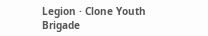Legion · Clone Youth Brigade